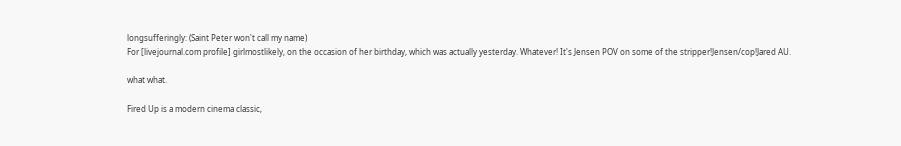longsufferingly: (Saint Peter won't call my name)
For [livejournal.com profile] girlmostlikely, on the occasion of her birthday, which was actually yesterday. Whatever! It's Jensen POV on some of the stripper!Jensen/cop!Jared AU.

what what.

Fired Up is a modern cinema classic,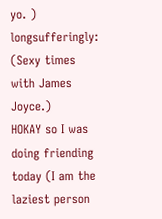yo. )
longsufferingly: (Sexy times with James Joyce.)
HOKAY so I was doing friending today (I am the laziest person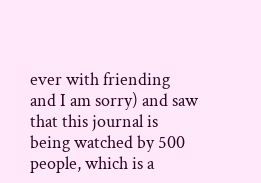ever with friending and I am sorry) and saw that this journal is being watched by 500 people, which is a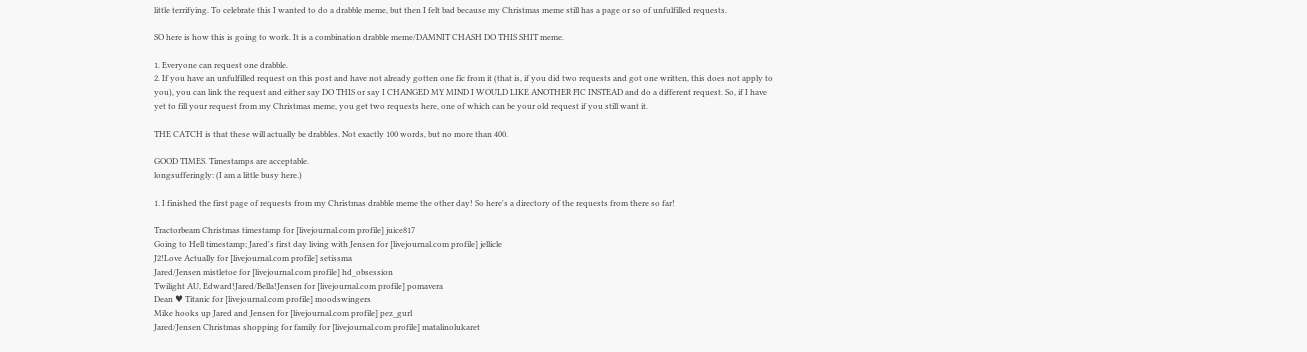little terrifying. To celebrate this I wanted to do a drabble meme, but then I felt bad because my Christmas meme still has a page or so of unfulfilled requests.

SO here is how this is going to work. It is a combination drabble meme/DAMNIT CHASH DO THIS SHIT meme.

1. Everyone can request one drabble.
2. If you have an unfulfilled request on this post and have not already gotten one fic from it (that is, if you did two requests and got one written, this does not apply to you), you can link the request and either say DO THIS or say I CHANGED MY MIND I WOULD LIKE ANOTHER FIC INSTEAD and do a different request. So, if I have yet to fill your request from my Christmas meme, you get two requests here, one of which can be your old request if you still want it.

THE CATCH is that these will actually be drabbles. Not exactly 100 words, but no more than 400.

GOOD TIMES. Timestamps are acceptable.
longsufferingly: (I am a little busy here.)

1. I finished the first page of requests from my Christmas drabble meme the other day! So here's a directory of the requests from there so far!

Tractorbeam Christmas timestamp for [livejournal.com profile] juice817
Going to Hell timestamp; Jared's first day living with Jensen for [livejournal.com profile] jellicle
J2!Love Actually for [livejournal.com profile] setissma
Jared/Jensen mistletoe for [livejournal.com profile] hd_obsession
Twilight AU, Edward!Jared/Bella!Jensen for [livejournal.com profile] pomavera
Dean ♥ Titanic for [livejournal.com profile] moodswingers
Mike hooks up Jared and Jensen for [livejournal.com profile] pez_gurl
Jared/Jensen Christmas shopping for family for [livejournal.com profile] matalinolukaret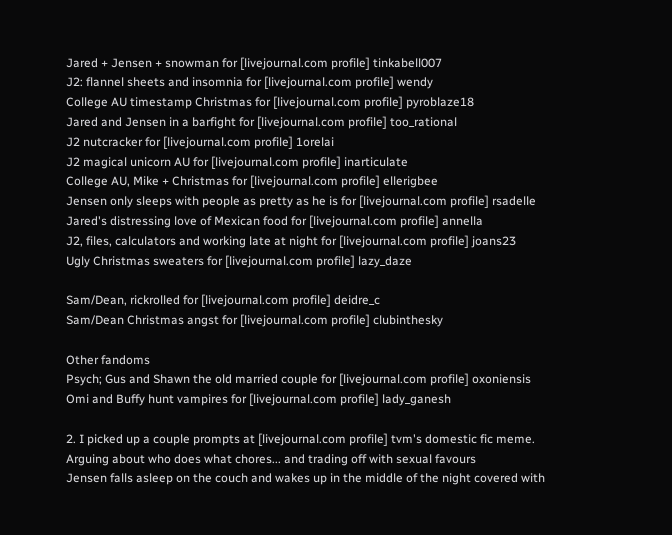Jared + Jensen + snowman for [livejournal.com profile] tinkabell007
J2: flannel sheets and insomnia for [livejournal.com profile] wendy
College AU timestamp Christmas for [livejournal.com profile] pyroblaze18
Jared and Jensen in a barfight for [livejournal.com profile] too_rational
J2 nutcracker for [livejournal.com profile] 1orelai
J2 magical unicorn AU for [livejournal.com profile] inarticulate
College AU, Mike + Christmas for [livejournal.com profile] ellerigbee
Jensen only sleeps with people as pretty as he is for [livejournal.com profile] rsadelle
Jared's distressing love of Mexican food for [livejournal.com profile] annella
J2, files, calculators and working late at night for [livejournal.com profile] joans23
Ugly Christmas sweaters for [livejournal.com profile] lazy_daze

Sam/Dean, rickrolled for [livejournal.com profile] deidre_c
Sam/Dean Christmas angst for [livejournal.com profile] clubinthesky

Other fandoms
Psych; Gus and Shawn the old married couple for [livejournal.com profile] oxoniensis
Omi and Buffy hunt vampires for [livejournal.com profile] lady_ganesh

2. I picked up a couple prompts at [livejournal.com profile] tvm's domestic fic meme.
Arguing about who does what chores... and trading off with sexual favours
Jensen falls asleep on the couch and wakes up in the middle of the night covered with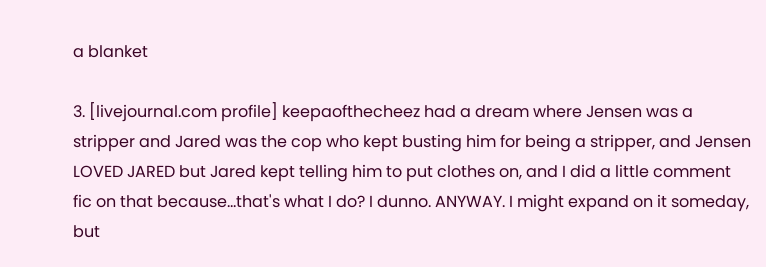a blanket

3. [livejournal.com profile] keepaofthecheez had a dream where Jensen was a stripper and Jared was the cop who kept busting him for being a stripper, and Jensen LOVED JARED but Jared kept telling him to put clothes on, and I did a little comment fic on that because...that's what I do? I dunno. ANYWAY. I might expand on it someday, but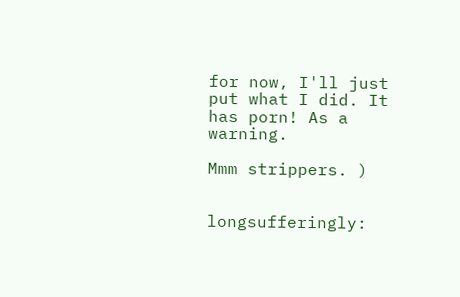for now, I'll just put what I did. It has porn! As a warning.

Mmm strippers. )


longsufferingly: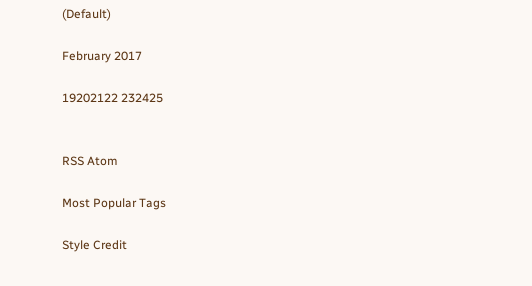(Default)

February 2017

19202122 232425


RSS Atom

Most Popular Tags

Style Credit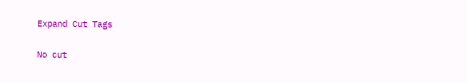Expand Cut Tags

No cut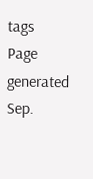tags
Page generated Sep.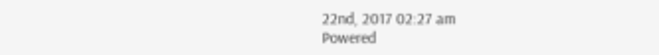22nd, 2017 02:27 am
Powered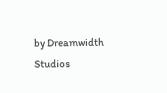by Dreamwidth Studios